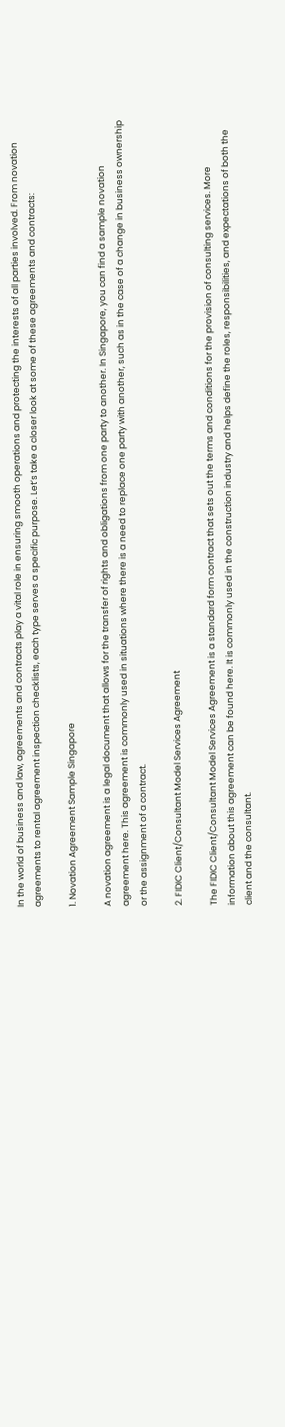In the world of business and law, agreements and contracts play a vital role in ensuring smooth operations and protecting the interests of all parties involved. From novation agreements to rental agreement inspection checklists, each type serves a specific purpose. Let’s take a closer look at some of these agreements and contracts:

1. Novation Agreement Sample Singapore

A novation agreement is a legal document that allows for the transfer of rights and obligations from one party to another. In Singapore, you can find a sample novation agreement here. This agreement is commonly used in situations where there is a need to replace one party with another, such as in the case of a change in business ownership or the assignment of a contract.

2. FIDIC Client/Consultant Model Services Agreement

The FIDIC Client/Consultant Model Services Agreement is a standard form contract that sets out the terms and conditions for the provision of consulting services. More information about this agreement can be found here. It is commonly used in the construction industry and helps define the roles, responsibilities, and expectations of both the client and the consultant.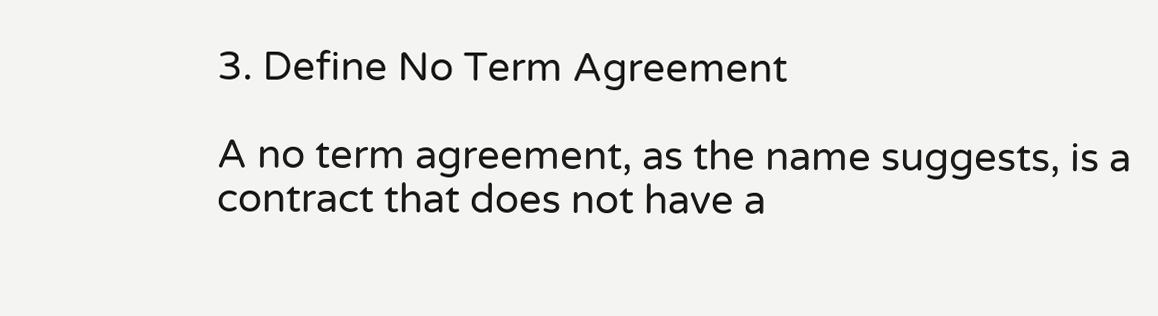3. Define No Term Agreement

A no term agreement, as the name suggests, is a contract that does not have a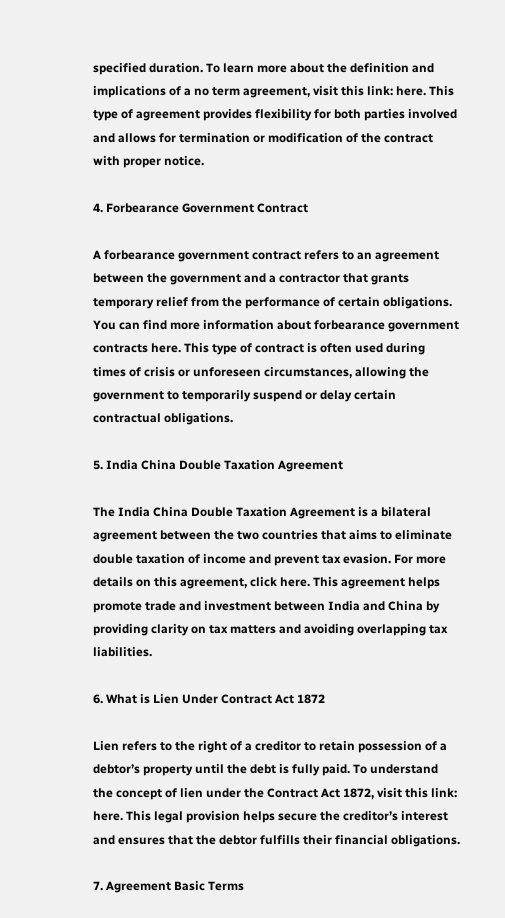specified duration. To learn more about the definition and implications of a no term agreement, visit this link: here. This type of agreement provides flexibility for both parties involved and allows for termination or modification of the contract with proper notice.

4. Forbearance Government Contract

A forbearance government contract refers to an agreement between the government and a contractor that grants temporary relief from the performance of certain obligations. You can find more information about forbearance government contracts here. This type of contract is often used during times of crisis or unforeseen circumstances, allowing the government to temporarily suspend or delay certain contractual obligations.

5. India China Double Taxation Agreement

The India China Double Taxation Agreement is a bilateral agreement between the two countries that aims to eliminate double taxation of income and prevent tax evasion. For more details on this agreement, click here. This agreement helps promote trade and investment between India and China by providing clarity on tax matters and avoiding overlapping tax liabilities.

6. What is Lien Under Contract Act 1872

Lien refers to the right of a creditor to retain possession of a debtor’s property until the debt is fully paid. To understand the concept of lien under the Contract Act 1872, visit this link: here. This legal provision helps secure the creditor’s interest and ensures that the debtor fulfills their financial obligations.

7. Agreement Basic Terms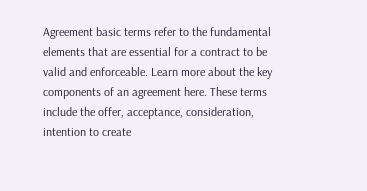Agreement basic terms refer to the fundamental elements that are essential for a contract to be valid and enforceable. Learn more about the key components of an agreement here. These terms include the offer, acceptance, consideration, intention to create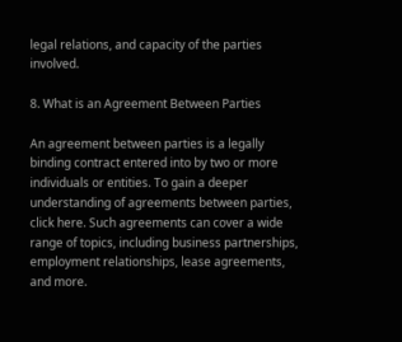legal relations, and capacity of the parties involved.

8. What is an Agreement Between Parties

An agreement between parties is a legally binding contract entered into by two or more individuals or entities. To gain a deeper understanding of agreements between parties, click here. Such agreements can cover a wide range of topics, including business partnerships, employment relationships, lease agreements, and more.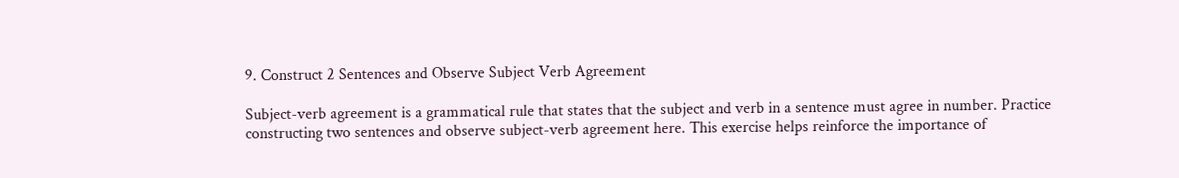9. Construct 2 Sentences and Observe Subject Verb Agreement

Subject-verb agreement is a grammatical rule that states that the subject and verb in a sentence must agree in number. Practice constructing two sentences and observe subject-verb agreement here. This exercise helps reinforce the importance of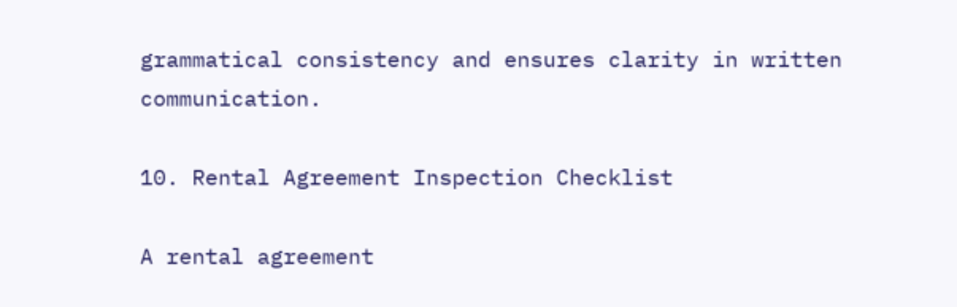grammatical consistency and ensures clarity in written communication.

10. Rental Agreement Inspection Checklist

A rental agreement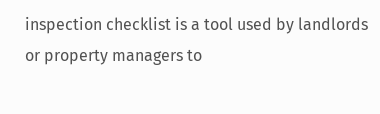inspection checklist is a tool used by landlords or property managers to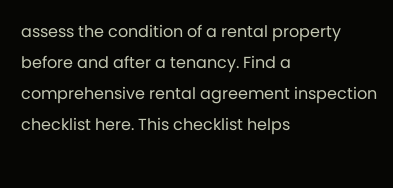assess the condition of a rental property before and after a tenancy. Find a comprehensive rental agreement inspection checklist here. This checklist helps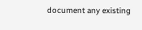document any existing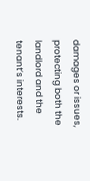damages or issues, protecting both the landlord and the tenant’s interests.